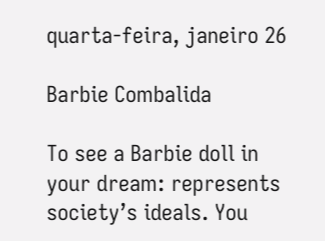quarta-feira, janeiro 26

Barbie Combalida

To see a Barbie doll in your dream: represents society’s ideals. You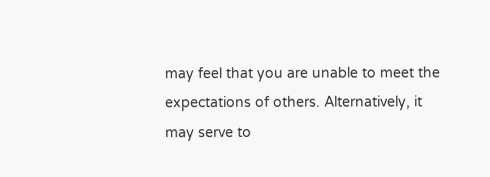may feel that you are unable to meet the expectations of others. Alternatively, it may serve to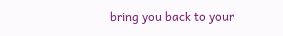bring you back to your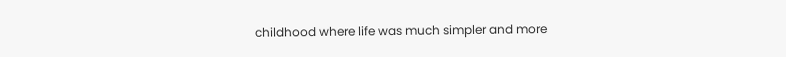childhood where life was much simpler and more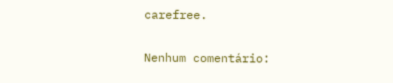carefree.

Nenhum comentário: